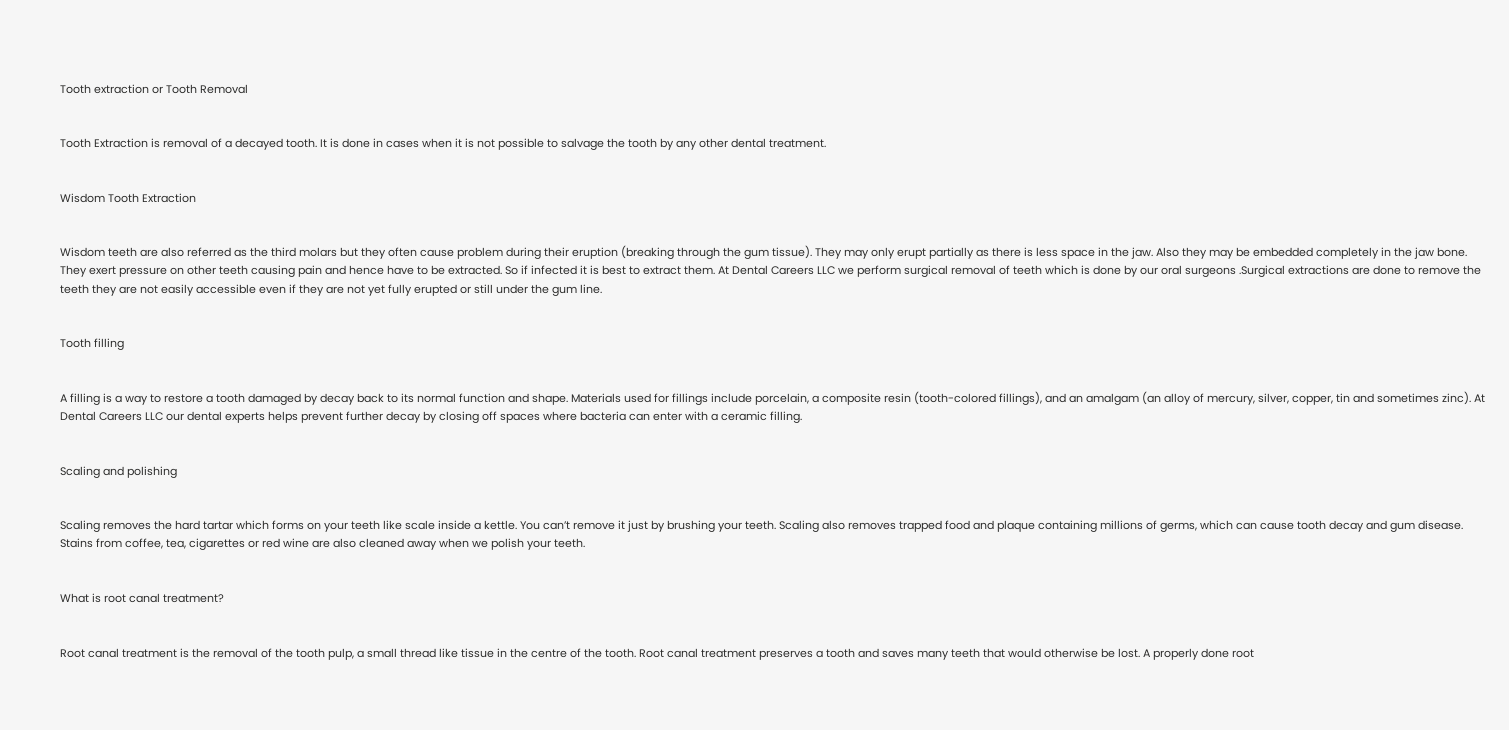Tooth extraction or Tooth Removal


Tooth Extraction is removal of a decayed tooth. It is done in cases when it is not possible to salvage the tooth by any other dental treatment.


Wisdom Tooth Extraction


Wisdom teeth are also referred as the third molars but they often cause problem during their eruption (breaking through the gum tissue). They may only erupt partially as there is less space in the jaw. Also they may be embedded completely in the jaw bone. They exert pressure on other teeth causing pain and hence have to be extracted. So if infected it is best to extract them. At Dental Careers LLC we perform surgical removal of teeth which is done by our oral surgeons .Surgical extractions are done to remove the teeth they are not easily accessible even if they are not yet fully erupted or still under the gum line.


Tooth filling


A filling is a way to restore a tooth damaged by decay back to its normal function and shape. Materials used for fillings include porcelain, a composite resin (tooth-colored fillings), and an amalgam (an alloy of mercury, silver, copper, tin and sometimes zinc). At Dental Careers LLC our dental experts helps prevent further decay by closing off spaces where bacteria can enter with a ceramic filling.


Scaling and polishing


Scaling removes the hard tartar which forms on your teeth like scale inside a kettle. You can’t remove it just by brushing your teeth. Scaling also removes trapped food and plaque containing millions of germs, which can cause tooth decay and gum disease. Stains from coffee, tea, cigarettes or red wine are also cleaned away when we polish your teeth.


What is root canal treatment?


Root canal treatment is the removal of the tooth pulp, a small thread like tissue in the centre of the tooth. Root canal treatment preserves a tooth and saves many teeth that would otherwise be lost. A properly done root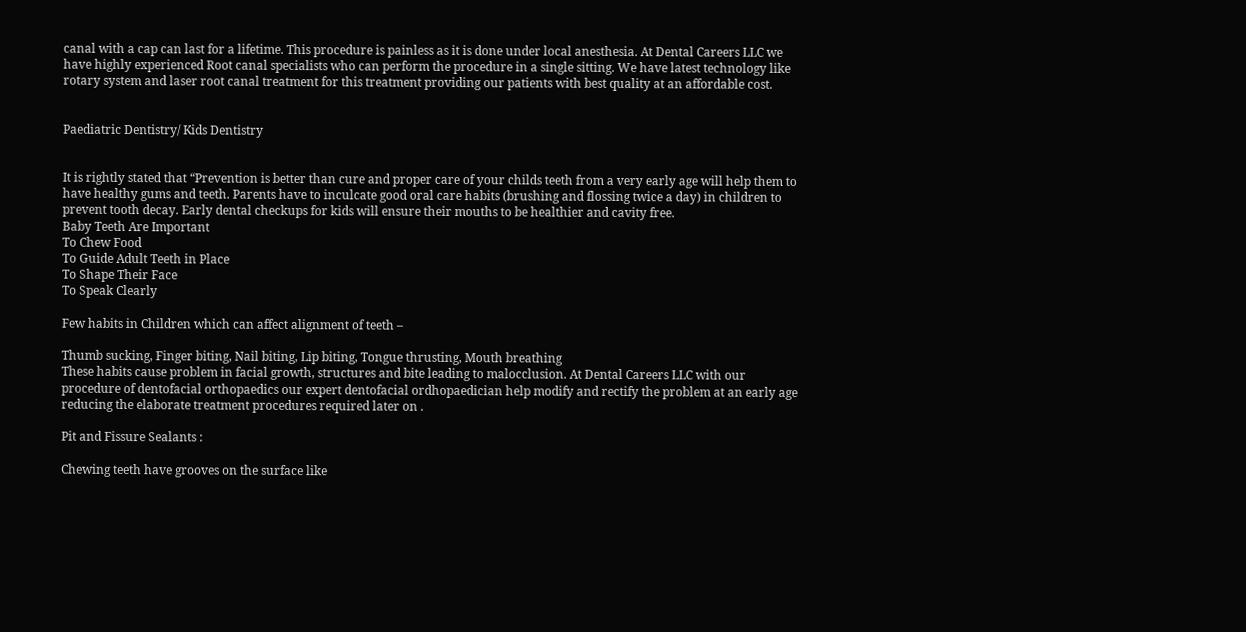canal with a cap can last for a lifetime. This procedure is painless as it is done under local anesthesia. At Dental Careers LLC we have highly experienced Root canal specialists who can perform the procedure in a single sitting. We have latest technology like rotary system and laser root canal treatment for this treatment providing our patients with best quality at an affordable cost.


Paediatric Dentistry/ Kids Dentistry


It is rightly stated that “Prevention is better than cure and proper care of your childs teeth from a very early age will help them to have healthy gums and teeth. Parents have to inculcate good oral care habits (brushing and flossing twice a day) in children to prevent tooth decay. Early dental checkups for kids will ensure their mouths to be healthier and cavity free.
Baby Teeth Are Important
To Chew Food
To Guide Adult Teeth in Place
To Shape Their Face
To Speak Clearly

Few habits in Children which can affect alignment of teeth –

Thumb sucking, Finger biting, Nail biting, Lip biting, Tongue thrusting, Mouth breathing
These habits cause problem in facial growth, structures and bite leading to malocclusion. At Dental Careers LLC with our procedure of dentofacial orthopaedics our expert dentofacial ordhopaedician help modify and rectify the problem at an early age reducing the elaborate treatment procedures required later on .

Pit and Fissure Sealants :

Chewing teeth have grooves on the surface like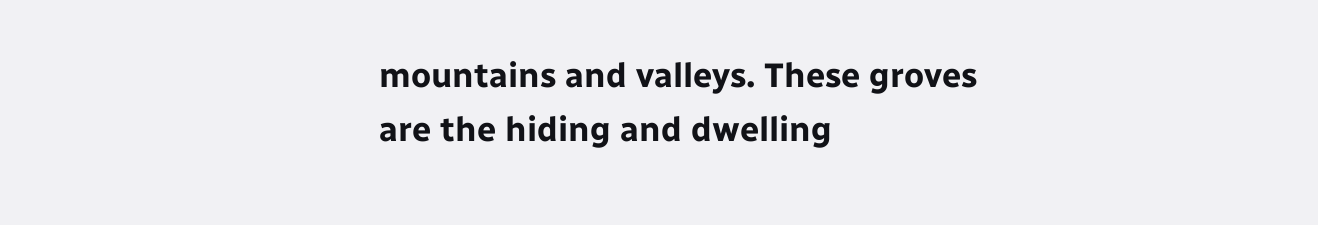mountains and valleys. These groves are the hiding and dwelling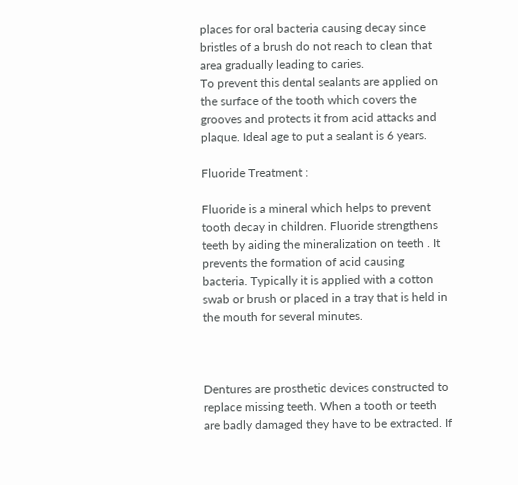places for oral bacteria causing decay since bristles of a brush do not reach to clean that area gradually leading to caries.
To prevent this dental sealants are applied on the surface of the tooth which covers the grooves and protects it from acid attacks and plaque. Ideal age to put a sealant is 6 years.

Fluoride Treatment :

Fluoride is a mineral which helps to prevent tooth decay in children. Fluoride strengthens teeth by aiding the mineralization on teeth . It prevents the formation of acid causing bacteria. Typically it is applied with a cotton swab or brush or placed in a tray that is held in the mouth for several minutes.



Dentures are prosthetic devices constructed to replace missing teeth. When a tooth or teeth are badly damaged they have to be extracted. If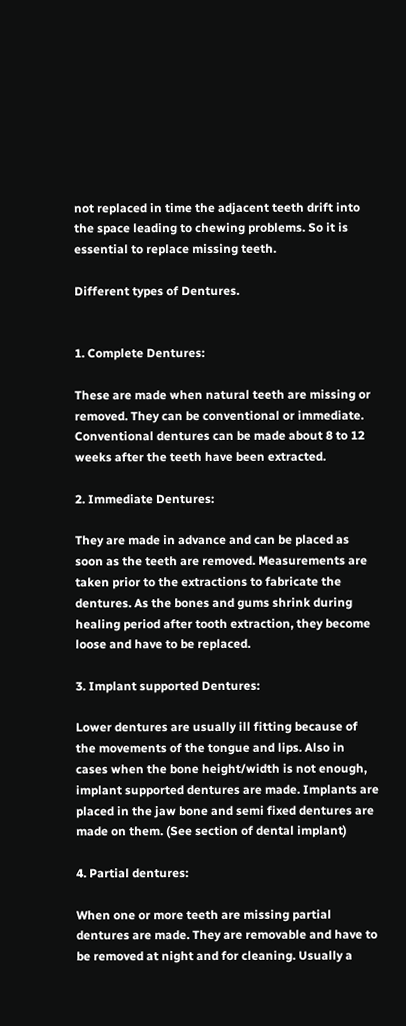not replaced in time the adjacent teeth drift into the space leading to chewing problems. So it is essential to replace missing teeth.

Different types of Dentures.


1. Complete Dentures:

These are made when natural teeth are missing or removed. They can be conventional or immediate. Conventional dentures can be made about 8 to 12 weeks after the teeth have been extracted.

2. Immediate Dentures:

They are made in advance and can be placed as soon as the teeth are removed. Measurements are taken prior to the extractions to fabricate the dentures. As the bones and gums shrink during healing period after tooth extraction, they become loose and have to be replaced.

3. Implant supported Dentures:

Lower dentures are usually ill fitting because of the movements of the tongue and lips. Also in cases when the bone height/width is not enough, implant supported dentures are made. Implants are placed in the jaw bone and semi fixed dentures are made on them. (See section of dental implant)

4. Partial dentures:

When one or more teeth are missing partial dentures are made. They are removable and have to be removed at night and for cleaning. Usually a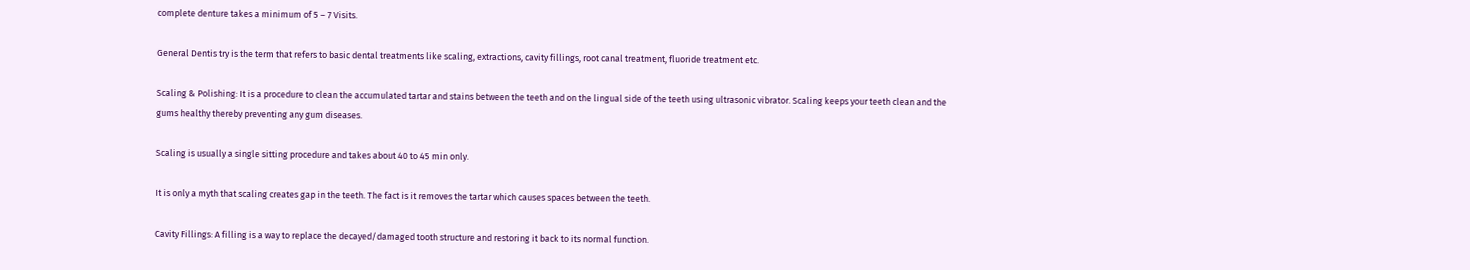complete denture takes a minimum of 5 – 7 Visits.

General Dentis try is the term that refers to basic dental treatments like scaling, extractions, cavity fillings, root canal treatment, fluoride treatment etc.

Scaling & Polishing: It is a procedure to clean the accumulated tartar and stains between the teeth and on the lingual side of the teeth using ultrasonic vibrator. Scaling keeps your teeth clean and the gums healthy thereby preventing any gum diseases.

Scaling is usually a single sitting procedure and takes about 40 to 45 min only.

It is only a myth that scaling creates gap in the teeth. The fact is it removes the tartar which causes spaces between the teeth.

Cavity Fillings: A filling is a way to replace the decayed/damaged tooth structure and restoring it back to its normal function.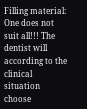Filling material: One does not suit all!!! The dentist will according to the clinical situation choose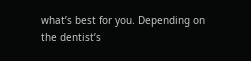what’s best for you. Depending on the dentist’s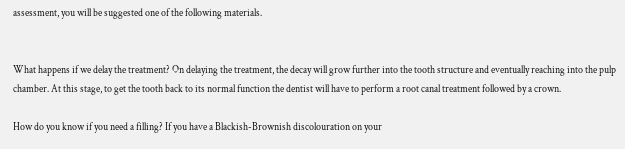assessment, you will be suggested one of the following materials.


What happens if we delay the treatment? On delaying the treatment, the decay will grow further into the tooth structure and eventually reaching into the pulp chamber. At this stage, to get the tooth back to its normal function the dentist will have to perform a root canal treatment followed by a crown.

How do you know if you need a filling? If you have a Blackish-Brownish discolouration on your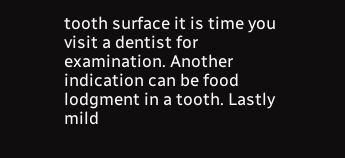tooth surface it is time you visit a dentist for examination. Another indication can be food lodgment in a tooth. Lastly mild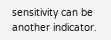sensitivity can be another indicator.